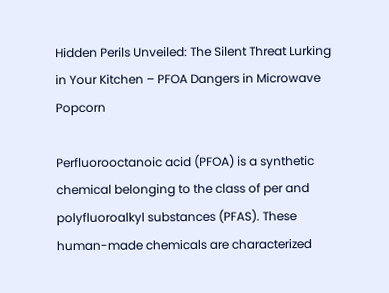Hidden Perils Unveiled: The Silent Threat Lurking in Your Kitchen – PFOA Dangers in Microwave Popcorn

Perfluorooctanoic acid (PFOA) is a synthetic chemical belonging to the class of per and polyfluoroalkyl substances (PFAS). These human-made chemicals are characterized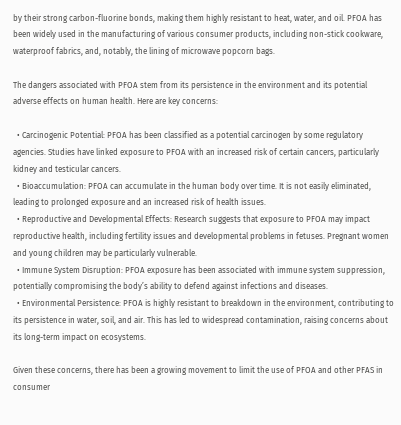by their strong carbon-fluorine bonds, making them highly resistant to heat, water, and oil. PFOA has been widely used in the manufacturing of various consumer products, including non-stick cookware, waterproof fabrics, and, notably, the lining of microwave popcorn bags.

The dangers associated with PFOA stem from its persistence in the environment and its potential adverse effects on human health. Here are key concerns:

  • Carcinogenic Potential: PFOA has been classified as a potential carcinogen by some regulatory agencies. Studies have linked exposure to PFOA with an increased risk of certain cancers, particularly kidney and testicular cancers.
  • Bioaccumulation: PFOA can accumulate in the human body over time. It is not easily eliminated, leading to prolonged exposure and an increased risk of health issues.
  • Reproductive and Developmental Effects: Research suggests that exposure to PFOA may impact reproductive health, including fertility issues and developmental problems in fetuses. Pregnant women and young children may be particularly vulnerable.
  • Immune System Disruption: PFOA exposure has been associated with immune system suppression, potentially compromising the body’s ability to defend against infections and diseases.
  • Environmental Persistence: PFOA is highly resistant to breakdown in the environment, contributing to its persistence in water, soil, and air. This has led to widespread contamination, raising concerns about its long-term impact on ecosystems.

Given these concerns, there has been a growing movement to limit the use of PFOA and other PFAS in consumer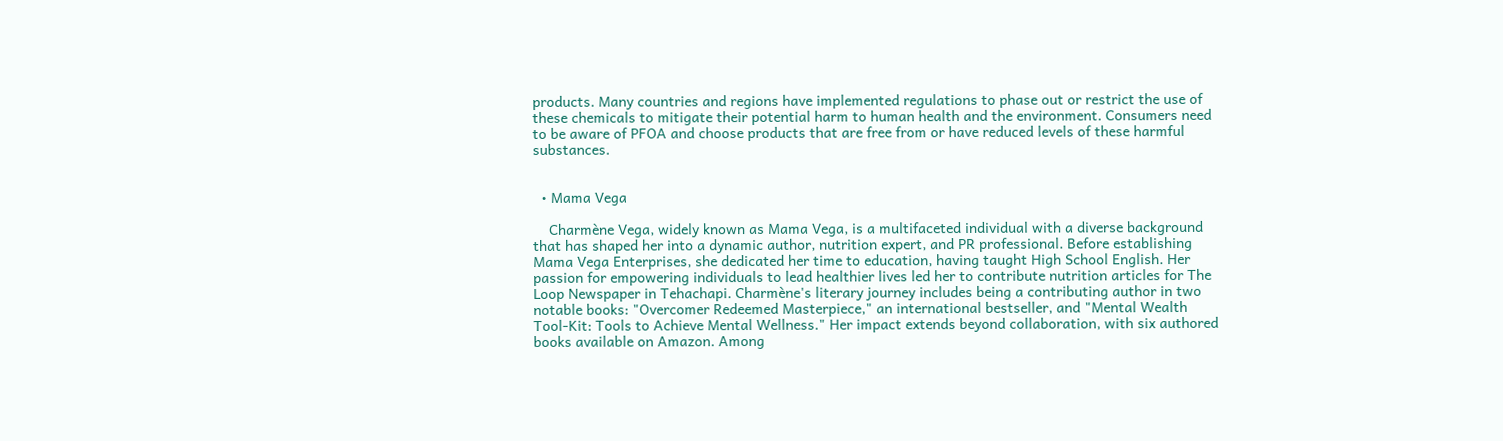products. Many countries and regions have implemented regulations to phase out or restrict the use of these chemicals to mitigate their potential harm to human health and the environment. Consumers need to be aware of PFOA and choose products that are free from or have reduced levels of these harmful substances.


  • Mama Vega

    Charmène Vega, widely known as Mama Vega, is a multifaceted individual with a diverse background that has shaped her into a dynamic author, nutrition expert, and PR professional. Before establishing Mama Vega Enterprises, she dedicated her time to education, having taught High School English. Her passion for empowering individuals to lead healthier lives led her to contribute nutrition articles for The Loop Newspaper in Tehachapi. Charmène's literary journey includes being a contributing author in two notable books: "Overcomer Redeemed Masterpiece," an international bestseller, and "Mental Wealth Tool-Kit: Tools to Achieve Mental Wellness." Her impact extends beyond collaboration, with six authored books available on Amazon. Among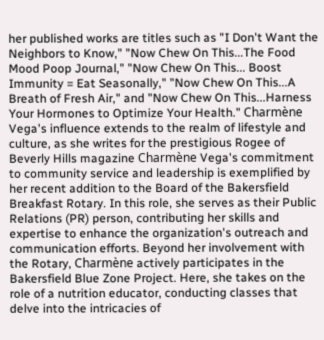her published works are titles such as "I Don't Want the Neighbors to Know," "Now Chew On This...The Food Mood Poop Journal," "Now Chew On This... Boost Immunity = Eat Seasonally," "Now Chew On This...A Breath of Fresh Air," and "Now Chew On This...Harness Your Hormones to Optimize Your Health." Charmène Vega's influence extends to the realm of lifestyle and culture, as she writes for the prestigious Rogee of Beverly Hills magazine Charmène Vega's commitment to community service and leadership is exemplified by her recent addition to the Board of the Bakersfield Breakfast Rotary. In this role, she serves as their Public Relations (PR) person, contributing her skills and expertise to enhance the organization's outreach and communication efforts. Beyond her involvement with the Rotary, Charmène actively participates in the Bakersfield Blue Zone Project. Here, she takes on the role of a nutrition educator, conducting classes that delve into the intricacies of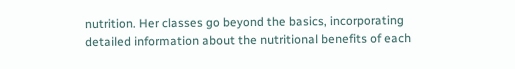nutrition. Her classes go beyond the basics, incorporating detailed information about the nutritional benefits of each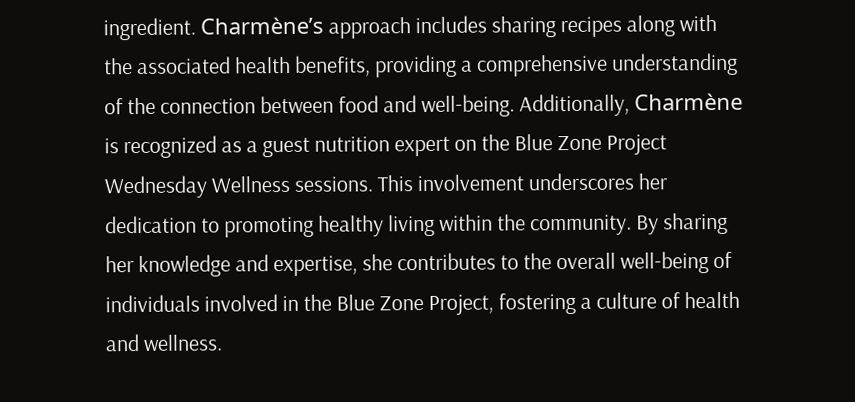ingredient. Charmène’s approach includes sharing recipes along with the associated health benefits, providing a comprehensive understanding of the connection between food and well-being. Additionally, Charmène is recognized as a guest nutrition expert on the Blue Zone Project Wednesday Wellness sessions. This involvement underscores her dedication to promoting healthy living within the community. By sharing her knowledge and expertise, she contributes to the overall well-being of individuals involved in the Blue Zone Project, fostering a culture of health and wellness.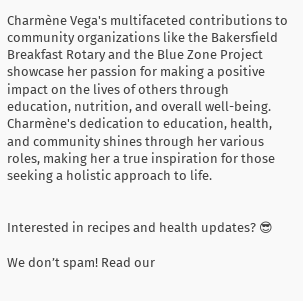Charmène Vega's multifaceted contributions to community organizations like the Bakersfield Breakfast Rotary and the Blue Zone Project showcase her passion for making a positive impact on the lives of others through education, nutrition, and overall well-being. Charmène's dedication to education, health, and community shines through her various roles, making her a true inspiration for those seeking a holistic approach to life.


Interested in recipes and health updates? 😎

We don’t spam! Read our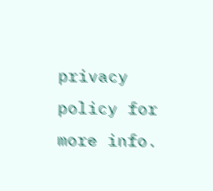privacy policy for more info.